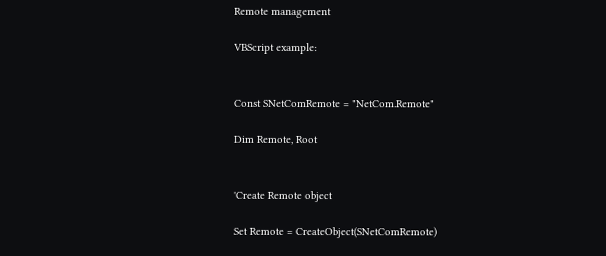Remote management

VBScript example:


Const SNetComRemote = "NetCom.Remote"

Dim Remote, Root


'Create Remote object

Set Remote = CreateObject(SNetComRemote)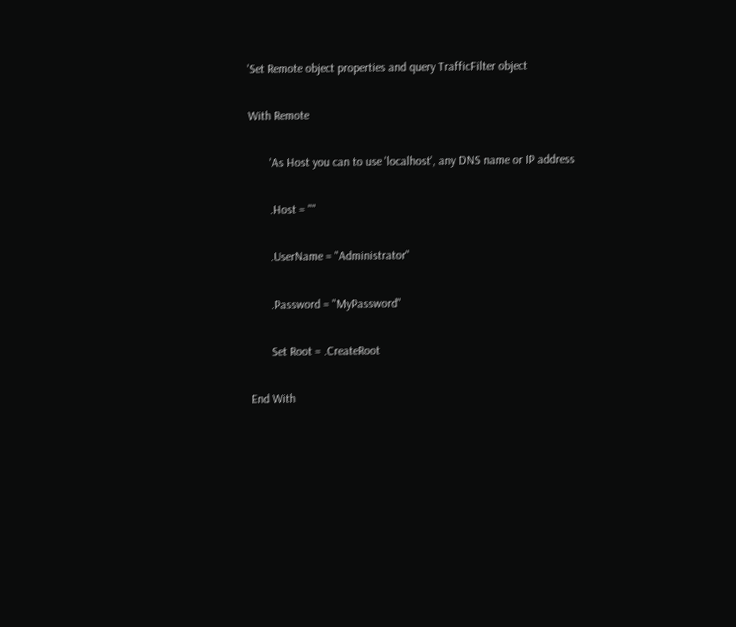'Set Remote object properties and query TrafficFilter object

With Remote

       'As Host you can to use 'localhost', any DNS name or IP address

       .Host = ""

       .UserName = "Administrator"

       .Password = "MyPassword"

       Set Root = .CreateRoot

End With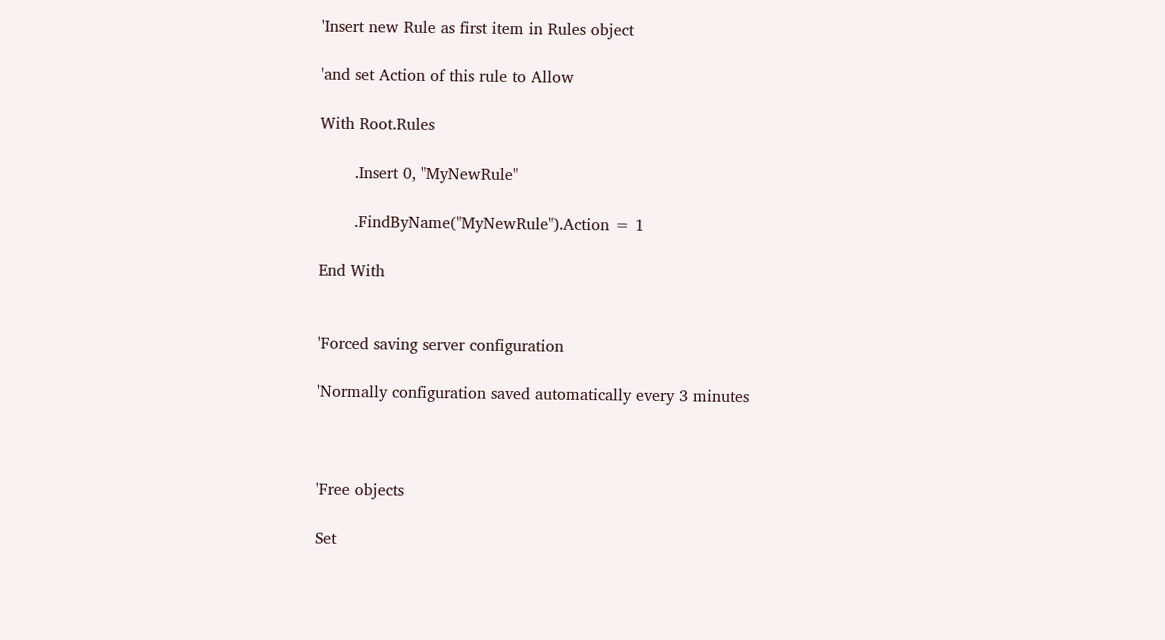'Insert new Rule as first item in Rules object

'and set Action of this rule to Allow

With Root.Rules

       .Insert 0, "MyNewRule"

       .FindByName("MyNewRule").Action = 1

End With


'Forced saving server configuration

'Normally configuration saved automatically every 3 minutes



'Free objects

Set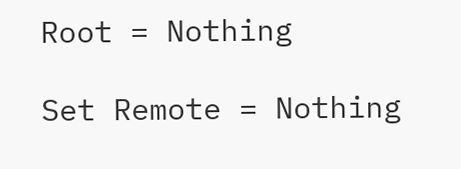Root = Nothing

Set Remote = Nothing